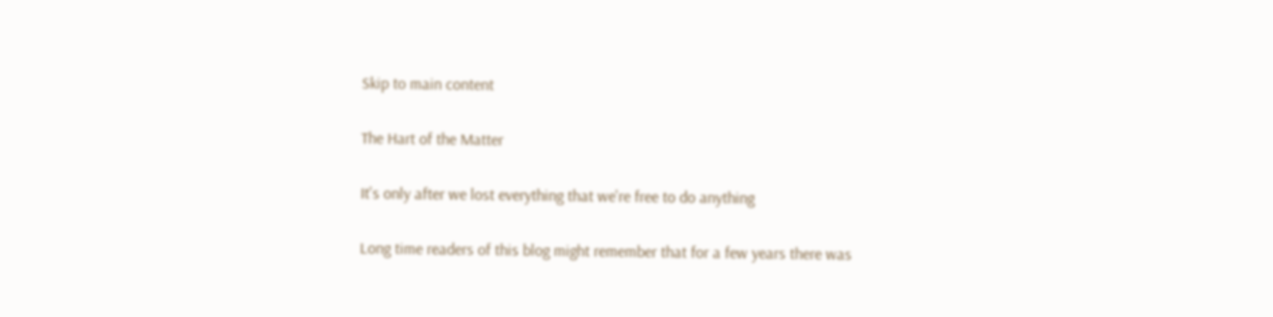Skip to main content

The Hart of the Matter

It's only after we lost everything that we're free to do anything

Long time readers of this blog might remember that for a few years there was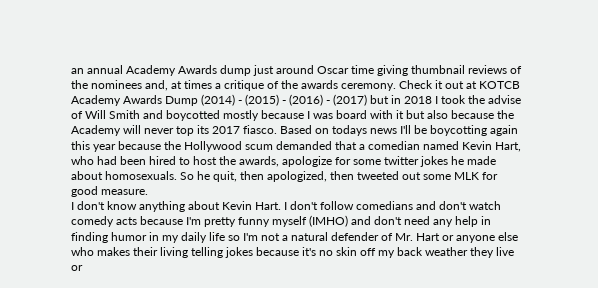an annual Academy Awards dump just around Oscar time giving thumbnail reviews of the nominees and, at times a critique of the awards ceremony. Check it out at KOTCB Academy Awards Dump (2014) - (2015) - (2016) - (2017) but in 2018 I took the advise of Will Smith and boycotted mostly because I was board with it but also because the Academy will never top its 2017 fiasco. Based on todays news I'll be boycotting again this year because the Hollywood scum demanded that a comedian named Kevin Hart, who had been hired to host the awards, apologize for some twitter jokes he made about homosexuals. So he quit, then apologized, then tweeted out some MLK for good measure.
I don't know anything about Kevin Hart. I don't follow comedians and don't watch comedy acts because I'm pretty funny myself (IMHO) and don't need any help in finding humor in my daily life so I'm not a natural defender of Mr. Hart or anyone else who makes their living telling jokes because it's no skin off my back weather they live or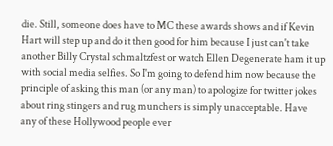die. Still, someone does have to MC these awards shows and if Kevin Hart will step up and do it then good for him because I just can't take another Billy Crystal schmaltzfest or watch Ellen Degenerate ham it up with social media selfies. So I'm going to defend him now because the principle of asking this man (or any man) to apologize for twitter jokes about ring stingers and rug munchers is simply unacceptable. Have any of these Hollywood people ever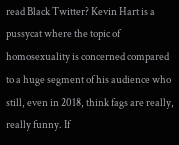read Black Twitter? Kevin Hart is a pussycat where the topic of homosexuality is concerned compared to a huge segment of his audience who still, even in 2018, think fags are really, really funny. If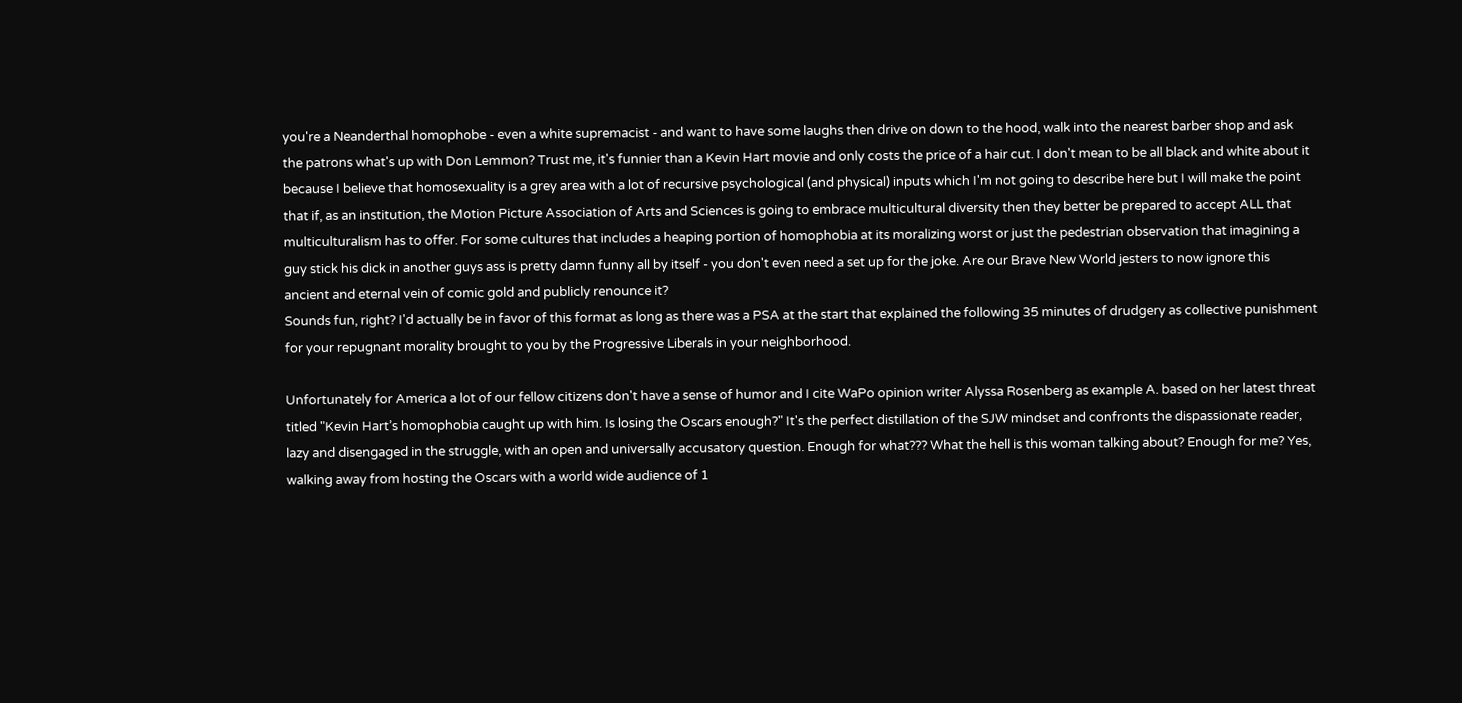you're a Neanderthal homophobe - even a white supremacist - and want to have some laughs then drive on down to the hood, walk into the nearest barber shop and ask the patrons what's up with Don Lemmon? Trust me, it's funnier than a Kevin Hart movie and only costs the price of a hair cut. I don't mean to be all black and white about it because I believe that homosexuality is a grey area with a lot of recursive psychological (and physical) inputs which I'm not going to describe here but I will make the point that if, as an institution, the Motion Picture Association of Arts and Sciences is going to embrace multicultural diversity then they better be prepared to accept ALL that multiculturalism has to offer. For some cultures that includes a heaping portion of homophobia at its moralizing worst or just the pedestrian observation that imagining a guy stick his dick in another guys ass is pretty damn funny all by itself - you don't even need a set up for the joke. Are our Brave New World jesters to now ignore this ancient and eternal vein of comic gold and publicly renounce it?
Sounds fun, right? I'd actually be in favor of this format as long as there was a PSA at the start that explained the following 35 minutes of drudgery as collective punishment for your repugnant morality brought to you by the Progressive Liberals in your neighborhood.

Unfortunately for America a lot of our fellow citizens don't have a sense of humor and I cite WaPo opinion writer Alyssa Rosenberg as example A. based on her latest threat titled "Kevin Hart’s homophobia caught up with him. Is losing the Oscars enough?" It's the perfect distillation of the SJW mindset and confronts the dispassionate reader, lazy and disengaged in the struggle, with an open and universally accusatory question. Enough for what??? What the hell is this woman talking about? Enough for me? Yes, walking away from hosting the Oscars with a world wide audience of 1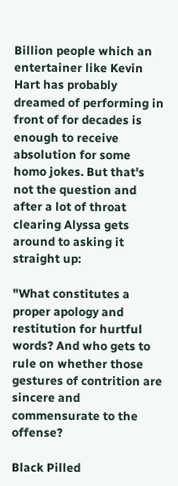Billion people which an entertainer like Kevin Hart has probably dreamed of performing in front of for decades is enough to receive absolution for some homo jokes. But that's not the question and after a lot of throat clearing Alyssa gets around to asking it straight up:

"What constitutes a proper apology and restitution for hurtful words? And who gets to rule on whether those gestures of contrition are sincere and commensurate to the offense?

Black Pilled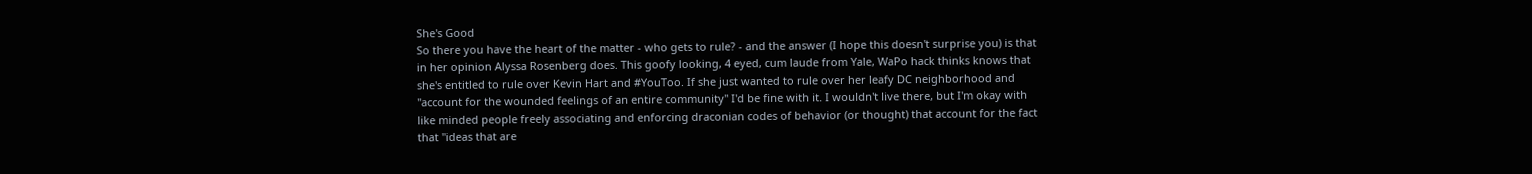She's Good
So there you have the heart of the matter - who gets to rule? - and the answer (I hope this doesn't surprise you) is that in her opinion Alyssa Rosenberg does. This goofy looking, 4 eyed, cum laude from Yale, WaPo hack thinks knows that she's entitled to rule over Kevin Hart and #YouToo. If she just wanted to rule over her leafy DC neighborhood and "account for the wounded feelings of an entire community" I'd be fine with it. I wouldn't live there, but I'm okay with like minded people freely associating and enforcing draconian codes of behavior (or thought) that account for the fact that "ideas that are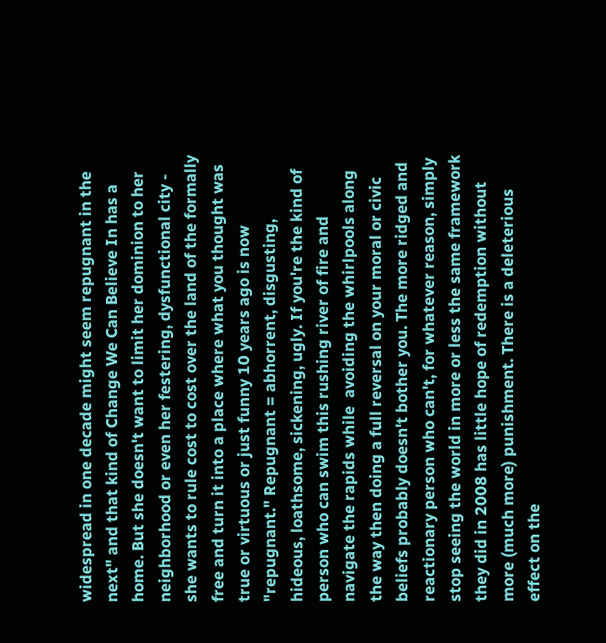widespread in one decade might seem repugnant in the next" and that kind of Change We Can Believe In has a home. But she doesn't want to limit her dominion to her neighborhood or even her festering, dysfunctional city - she wants to rule cost to cost over the land of the formally free and turn it into a place where what you thought was true or virtuous or just funny 10 years ago is now "repugnant." Repugnant = abhorrent, disgusting, hideous, loathsome, sickening, ugly. If you're the kind of person who can swim this rushing river of fire and navigate the rapids while  avoiding the whirlpools along the way then doing a full reversal on your moral or civic beliefs probably doesn't bother you. The more ridged and reactionary person who can't, for whatever reason, simply stop seeing the world in more or less the same framework they did in 2008 has little hope of redemption without more (much more) punishment. There is a deleterious effect on the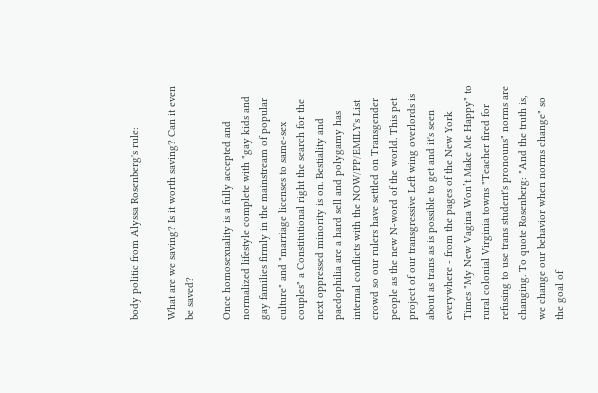body politic from Alyssa Rosenberg's rule:

What are we saving? Is it worth saving? Can it even be saved?

Once homosexuality is a fully accepted and normalized lifestyle complete with "gay kids and gay families firmly in the mainstream of popular culture" and "marriage licenses to same-sex couples" a Constitutional right the search for the next oppressed minority is on. Bestiality and paedophilia are a hard sell and polygamy has internal conflicts with the NOW/PP/EMILY's List crowd so our rulers have settled on Transgender people as the new N-word of the world. This pet project of our transgressive Left wing overlords is about as trans as is possible to get and it's seen everywhere - from the pages of the New York Times "My New Vagina Won’t Make Me Happy" to rural colonial Virginia towns "Teacher fired for refusing to use trans student's pronouns" norms are changing. To quote Rosenberg: "And the truth is, we change our behavior when norms change" so the goal of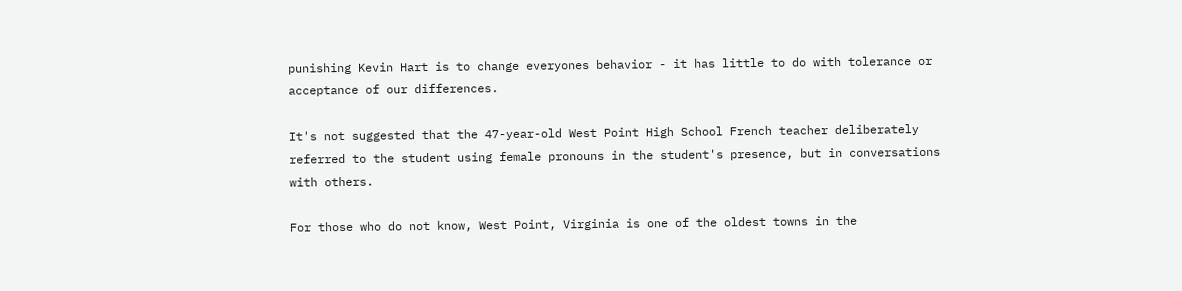punishing Kevin Hart is to change everyones behavior - it has little to do with tolerance or acceptance of our differences.

It's not suggested that the 47-year-old West Point High School French teacher deliberately referred to the student using female pronouns in the student's presence, but in conversations with others.

For those who do not know, West Point, Virginia is one of the oldest towns in the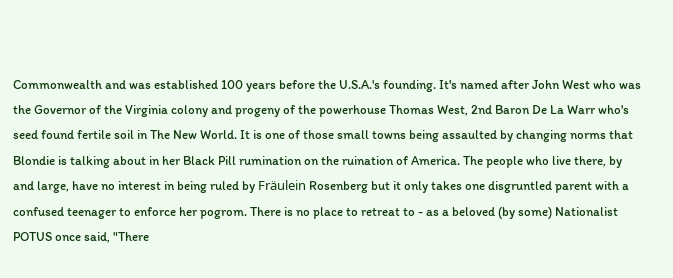Commonwealth and was established 100 years before the U.S.A.'s founding. It's named after John West who was the Governor of the Virginia colony and progeny of the powerhouse Thomas West, 2nd Baron De La Warr who's seed found fertile soil in The New World. It is one of those small towns being assaulted by changing norms that Blondie is talking about in her Black Pill rumination on the ruination of America. The people who live there, by and large, have no interest in being ruled by Fräulein Rosenberg but it only takes one disgruntled parent with a confused teenager to enforce her pogrom. There is no place to retreat to - as a beloved (by some) Nationalist POTUS once said, "There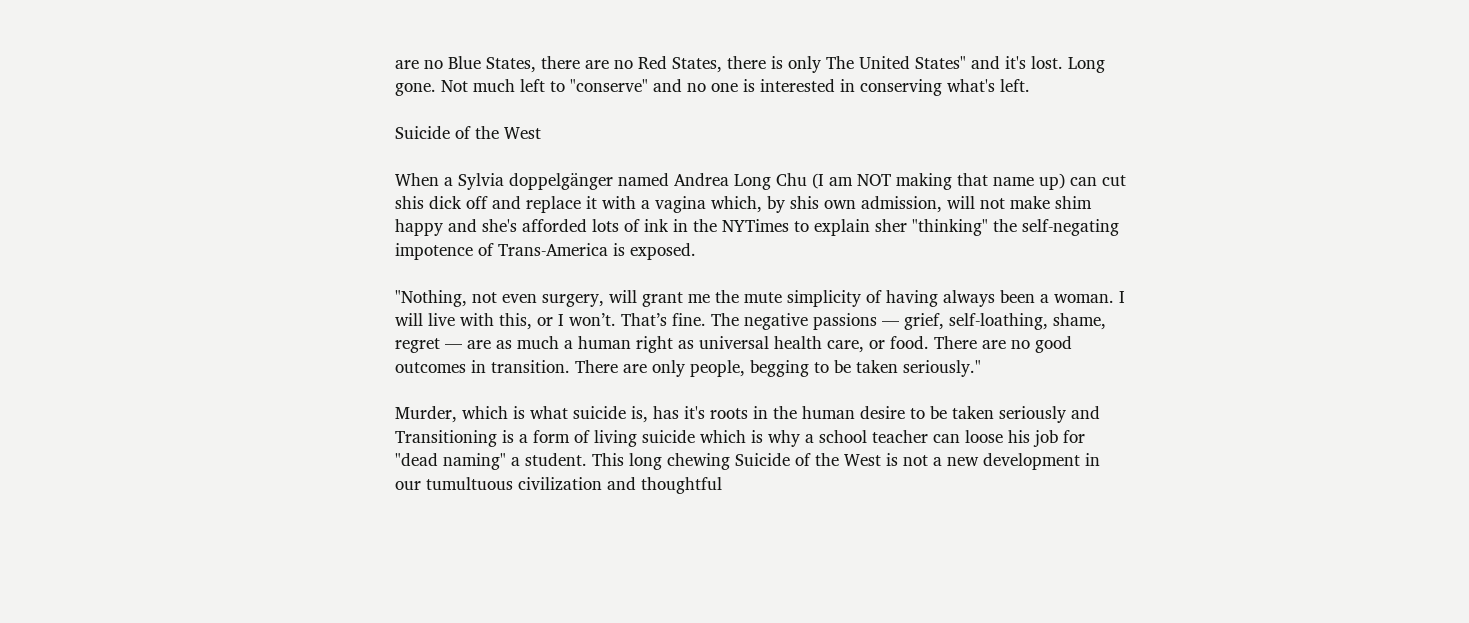are no Blue States, there are no Red States, there is only The United States" and it's lost. Long gone. Not much left to "conserve" and no one is interested in conserving what's left.

Suicide of the West

When a Sylvia doppelgänger named Andrea Long Chu (I am NOT making that name up) can cut shis dick off and replace it with a vagina which, by shis own admission, will not make shim happy and she's afforded lots of ink in the NYTimes to explain sher "thinking" the self-negating impotence of Trans-America is exposed.

"Nothing, not even surgery, will grant me the mute simplicity of having always been a woman. I will live with this, or I won’t. That’s fine. The negative passions — grief, self-loathing, shame, regret — are as much a human right as universal health care, or food. There are no good outcomes in transition. There are only people, begging to be taken seriously."

Murder, which is what suicide is, has it's roots in the human desire to be taken seriously and Transitioning is a form of living suicide which is why a school teacher can loose his job for "dead naming" a student. This long chewing Suicide of the West is not a new development in our tumultuous civilization and thoughtful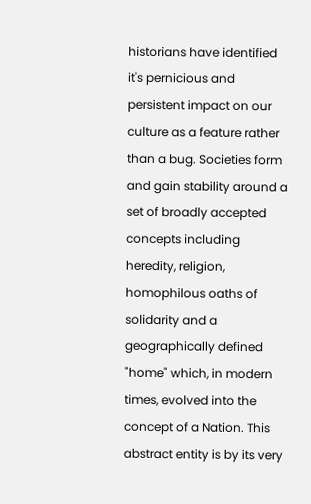historians have identified it's pernicious and persistent impact on our culture as a feature rather than a bug. Societies form and gain stability around a set of broadly accepted concepts including heredity, religion, homophilous oaths of solidarity and a geographically defined "home" which, in modern times, evolved into the concept of a Nation. This abstract entity is by its very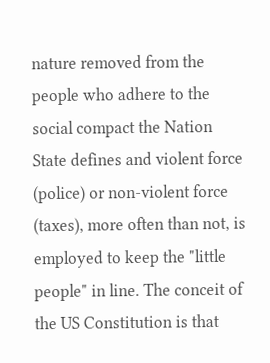nature removed from the people who adhere to the social compact the Nation State defines and violent force (police) or non-violent force (taxes), more often than not, is employed to keep the "little people" in line. The conceit of the US Constitution is that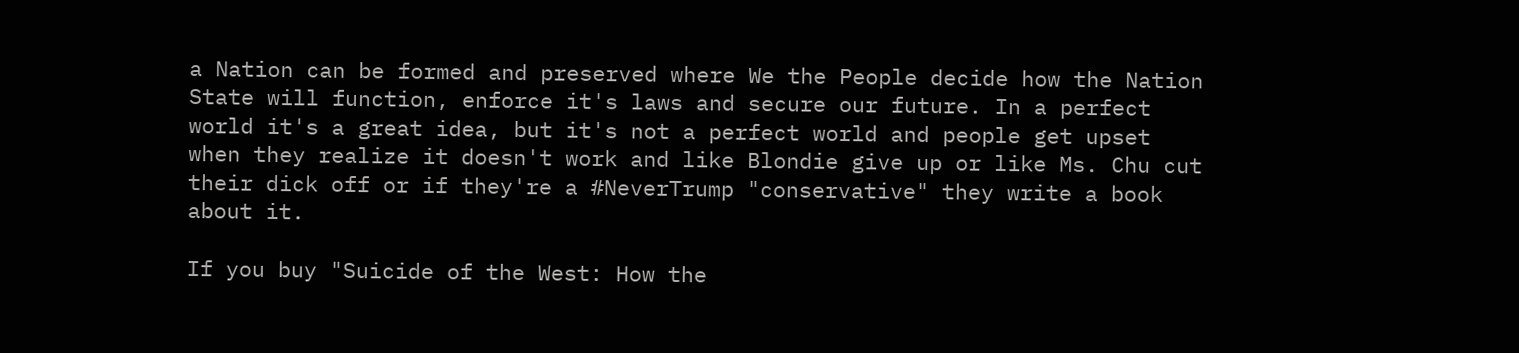a Nation can be formed and preserved where We the People decide how the Nation State will function, enforce it's laws and secure our future. In a perfect world it's a great idea, but it's not a perfect world and people get upset when they realize it doesn't work and like Blondie give up or like Ms. Chu cut their dick off or if they're a #NeverTrump "conservative" they write a book about it.

If you buy "Suicide of the West: How the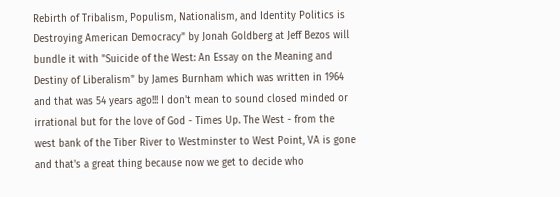Rebirth of Tribalism, Populism, Nationalism, and Identity Politics is Destroying American Democracy" by Jonah Goldberg at Jeff Bezos will bundle it with "Suicide of the West: An Essay on the Meaning and Destiny of Liberalism" by James Burnham which was written in 1964 and that was 54 years ago!!! I don't mean to sound closed minded or irrational but for the love of God - Times Up. The West - from the west bank of the Tiber River to Westminster to West Point, VA is gone and that's a great thing because now we get to decide who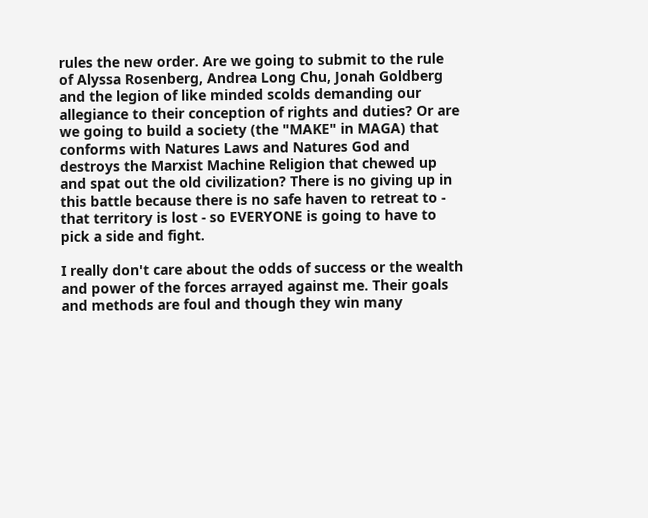rules the new order. Are we going to submit to the rule of Alyssa Rosenberg, Andrea Long Chu, Jonah Goldberg and the legion of like minded scolds demanding our allegiance to their conception of rights and duties? Or are we going to build a society (the "MAKE" in MAGA) that conforms with Natures Laws and Natures God and destroys the Marxist Machine Religion that chewed up and spat out the old civilization? There is no giving up in this battle because there is no safe haven to retreat to - that territory is lost - so EVERYONE is going to have to pick a side and fight.

I really don't care about the odds of success or the wealth and power of the forces arrayed against me. Their goals and methods are foul and though they win many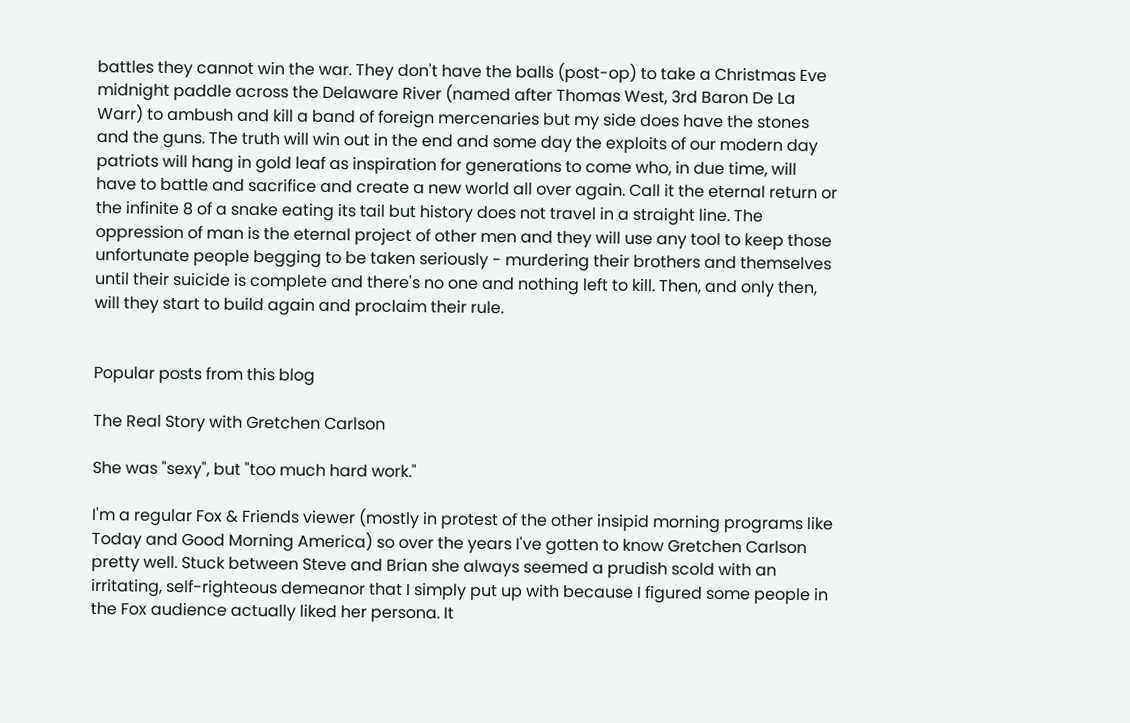battles they cannot win the war. They don't have the balls (post-op) to take a Christmas Eve midnight paddle across the Delaware River (named after Thomas West, 3rd Baron De La Warr) to ambush and kill a band of foreign mercenaries but my side does have the stones and the guns. The truth will win out in the end and some day the exploits of our modern day patriots will hang in gold leaf as inspiration for generations to come who, in due time, will have to battle and sacrifice and create a new world all over again. Call it the eternal return or the infinite 8 of a snake eating its tail but history does not travel in a straight line. The oppression of man is the eternal project of other men and they will use any tool to keep those unfortunate people begging to be taken seriously - murdering their brothers and themselves until their suicide is complete and there's no one and nothing left to kill. Then, and only then, will they start to build again and proclaim their rule.


Popular posts from this blog

The Real Story with Gretchen Carlson

She was "sexy", but "too much hard work."

I'm a regular Fox & Friends viewer (mostly in protest of the other insipid morning programs like Today and Good Morning America) so over the years I've gotten to know Gretchen Carlson pretty well. Stuck between Steve and Brian she always seemed a prudish scold with an irritating, self-righteous demeanor that I simply put up with because I figured some people in the Fox audience actually liked her persona. It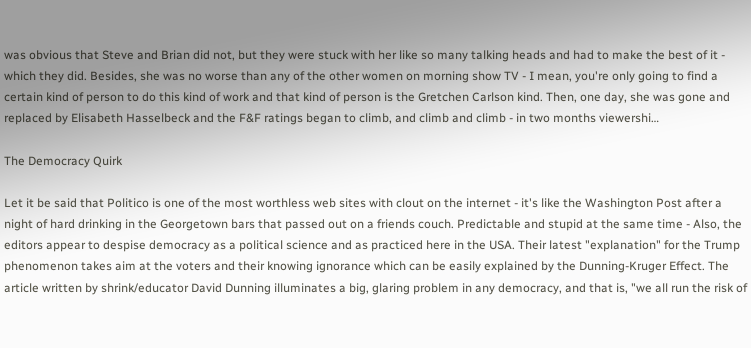was obvious that Steve and Brian did not, but they were stuck with her like so many talking heads and had to make the best of it - which they did. Besides, she was no worse than any of the other women on morning show TV - I mean, you're only going to find a certain kind of person to do this kind of work and that kind of person is the Gretchen Carlson kind. Then, one day, she was gone and replaced by Elisabeth Hasselbeck and the F&F ratings began to climb, and climb and climb - in two months viewershi…

The Democracy Quirk

Let it be said that Politico is one of the most worthless web sites with clout on the internet - it's like the Washington Post after a night of hard drinking in the Georgetown bars that passed out on a friends couch. Predictable and stupid at the same time - Also, the editors appear to despise democracy as a political science and as practiced here in the USA. Their latest "explanation" for the Trump phenomenon takes aim at the voters and their knowing ignorance which can be easily explained by the Dunning-Kruger Effect. The article written by shrink/educator David Dunning illuminates a big, glaring problem in any democracy, and that is, "we all run the risk of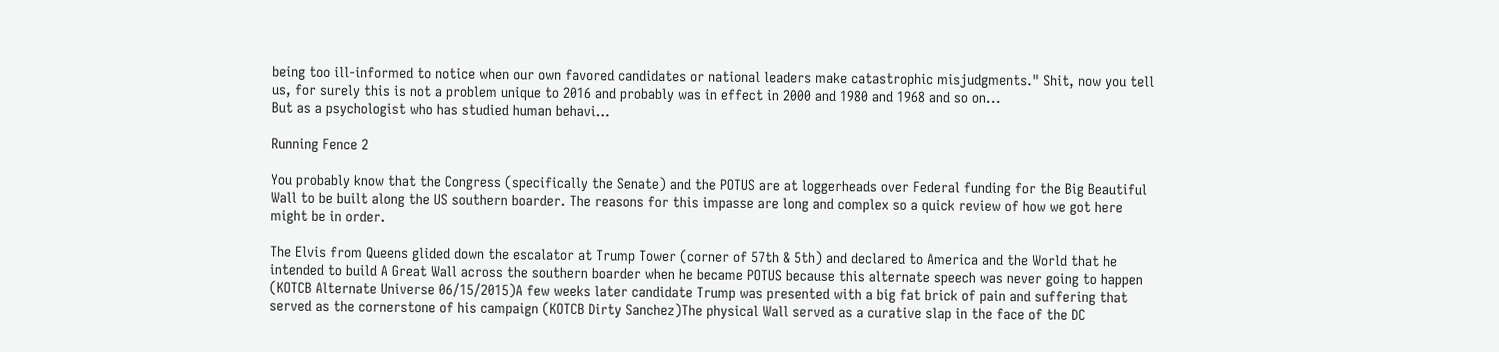being too ill-informed to notice when our own favored candidates or national leaders make catastrophic misjudgments." Shit, now you tell us, for surely this is not a problem unique to 2016 and probably was in effect in 2000 and 1980 and 1968 and so on...
But as a psychologist who has studied human behavi…

Running Fence 2

You probably know that the Congress (specifically the Senate) and the POTUS are at loggerheads over Federal funding for the Big Beautiful Wall to be built along the US southern boarder. The reasons for this impasse are long and complex so a quick review of how we got here might be in order.

The Elvis from Queens glided down the escalator at Trump Tower (corner of 57th & 5th) and declared to America and the World that he intended to build A Great Wall across the southern boarder when he became POTUS because this alternate speech was never going to happen (KOTCB Alternate Universe 06/15/2015)A few weeks later candidate Trump was presented with a big fat brick of pain and suffering that served as the cornerstone of his campaign (KOTCB Dirty Sanchez)The physical Wall served as a curative slap in the face of the DC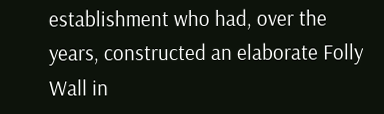establishment who had, over the years, constructed an elaborate Folly Wall in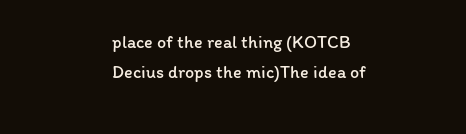place of the real thing (KOTCB Decius drops the mic)The idea of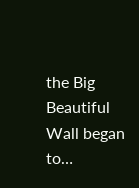the Big Beautiful Wall began to…